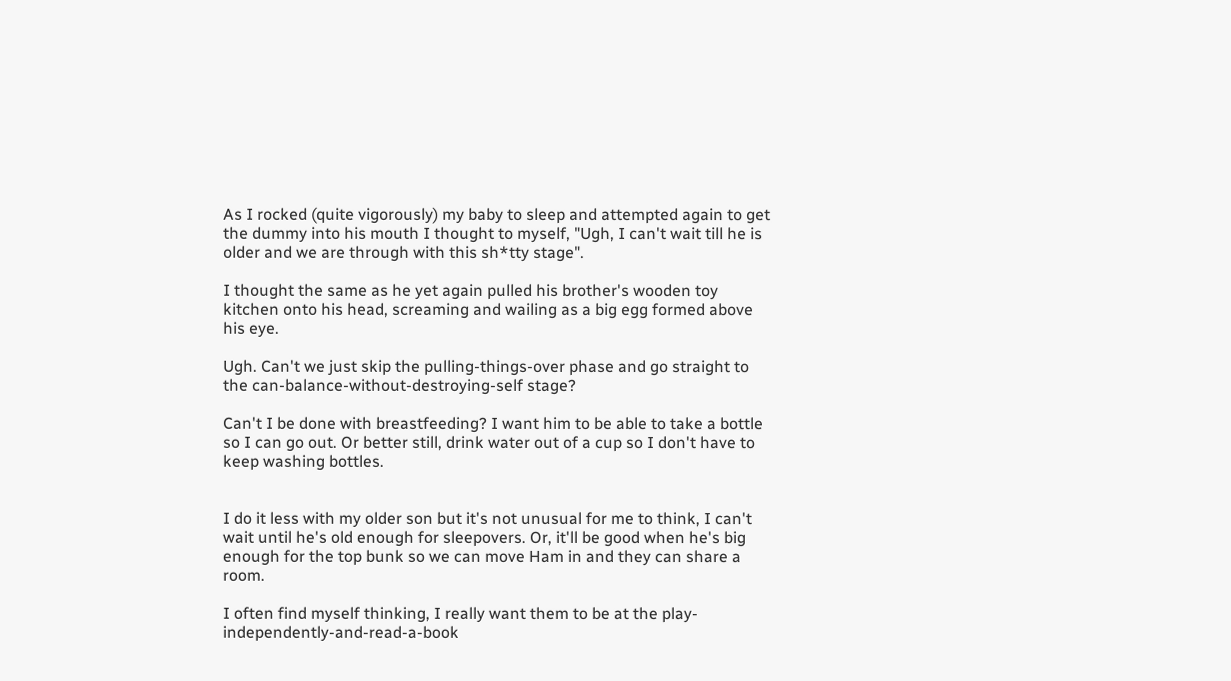As I rocked (quite vigorously) my baby to sleep and attempted again to get the dummy into his mouth I thought to myself, "Ugh, I can't wait till he is older and we are through with this sh*tty stage".

I thought the same as he yet again pulled his brother's wooden toy kitchen onto his head, screaming and wailing as a big egg formed above his eye.

Ugh. Can't we just skip the pulling-things-over phase and go straight to the can-balance-without-destroying-self stage?

Can't I be done with breastfeeding? I want him to be able to take a bottle so I can go out. Or better still, drink water out of a cup so I don't have to keep washing bottles.


I do it less with my older son but it's not unusual for me to think, I can't wait until he's old enough for sleepovers. Or, it'll be good when he's big enough for the top bunk so we can move Ham in and they can share a room.

I often find myself thinking, I really want them to be at the play-independently-and-read-a-book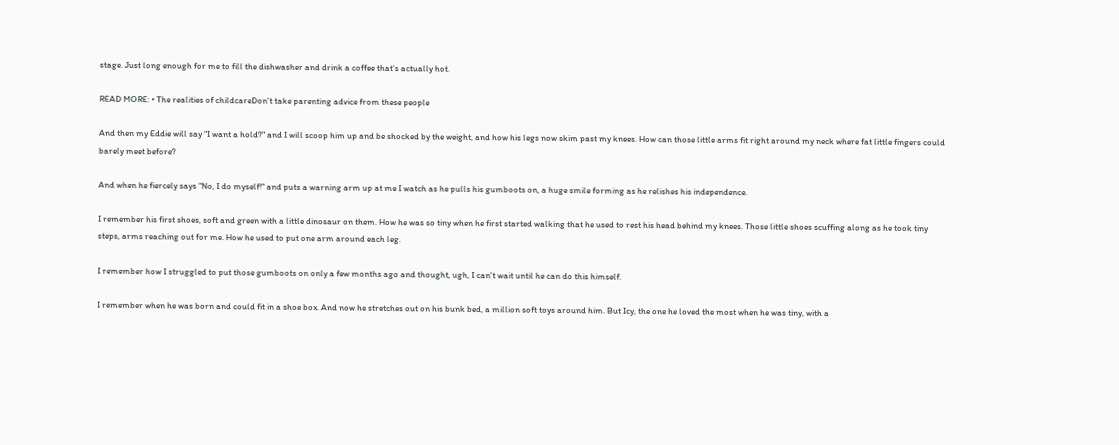stage. Just long enough for me to fill the dishwasher and drink a coffee that's actually hot.

READ MORE: • The realities of childcareDon't take parenting advice from these people

And then my Eddie will say "I want a hold?" and I will scoop him up and be shocked by the weight, and how his legs now skim past my knees. How can those little arms fit right around my neck where fat little fingers could barely meet before?

And when he fiercely says "No, I do myself!" and puts a warning arm up at me I watch as he pulls his gumboots on, a huge smile forming as he relishes his independence.

I remember his first shoes, soft and green with a little dinosaur on them. How he was so tiny when he first started walking that he used to rest his head behind my knees. Those little shoes scuffing along as he took tiny steps, arms reaching out for me. How he used to put one arm around each leg.

I remember how I struggled to put those gumboots on only a few months ago and thought, ugh, I can't wait until he can do this himself.

I remember when he was born and could fit in a shoe box. And now he stretches out on his bunk bed, a million soft toys around him. But Icy, the one he loved the most when he was tiny, with a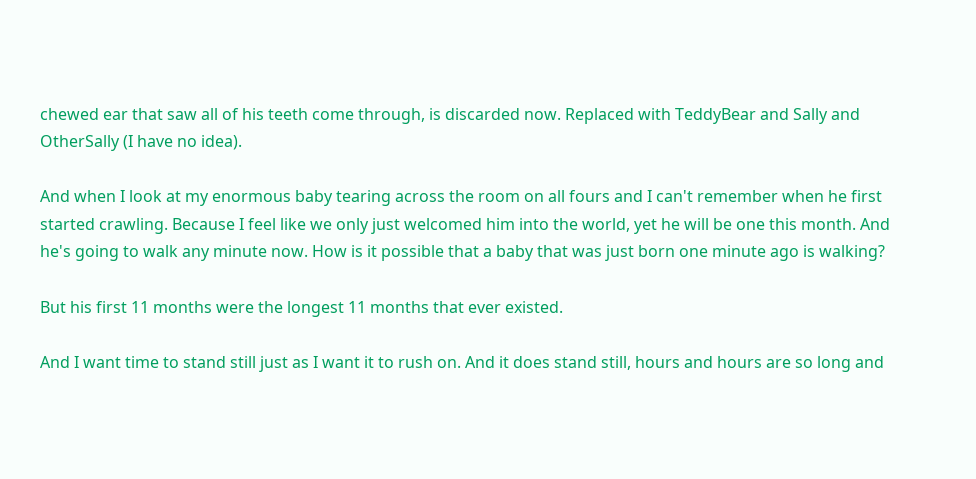chewed ear that saw all of his teeth come through, is discarded now. Replaced with TeddyBear and Sally and OtherSally (I have no idea).

And when I look at my enormous baby tearing across the room on all fours and I can't remember when he first started crawling. Because I feel like we only just welcomed him into the world, yet he will be one this month. And he's going to walk any minute now. How is it possible that a baby that was just born one minute ago is walking?

But his first 11 months were the longest 11 months that ever existed.

And I want time to stand still just as I want it to rush on. And it does stand still, hours and hours are so long and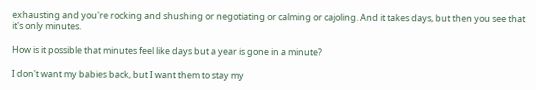exhausting and you're rocking and shushing or negotiating or calming or cajoling. And it takes days, but then you see that it's only minutes.

How is it possible that minutes feel like days but a year is gone in a minute?

I don't want my babies back, but I want them to stay my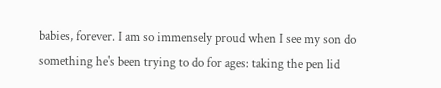babies, forever. I am so immensely proud when I see my son do something he's been trying to do for ages: taking the pen lid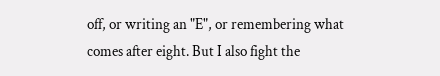off, or writing an "E", or remembering what comes after eight. But I also fight the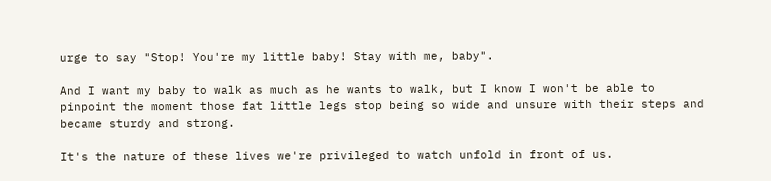urge to say "Stop! You're my little baby! Stay with me, baby".

And I want my baby to walk as much as he wants to walk, but I know I won't be able to pinpoint the moment those fat little legs stop being so wide and unsure with their steps and became sturdy and strong.

It's the nature of these lives we're privileged to watch unfold in front of us.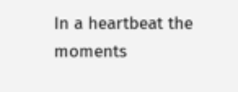In a heartbeat the moments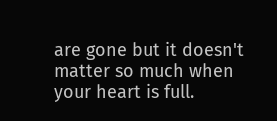are gone but it doesn't matter so much when your heart is full.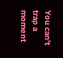You can't trap a moment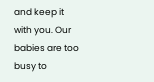and keep it with you. Our babies are too busy to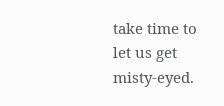take time to let us get misty-eyed.